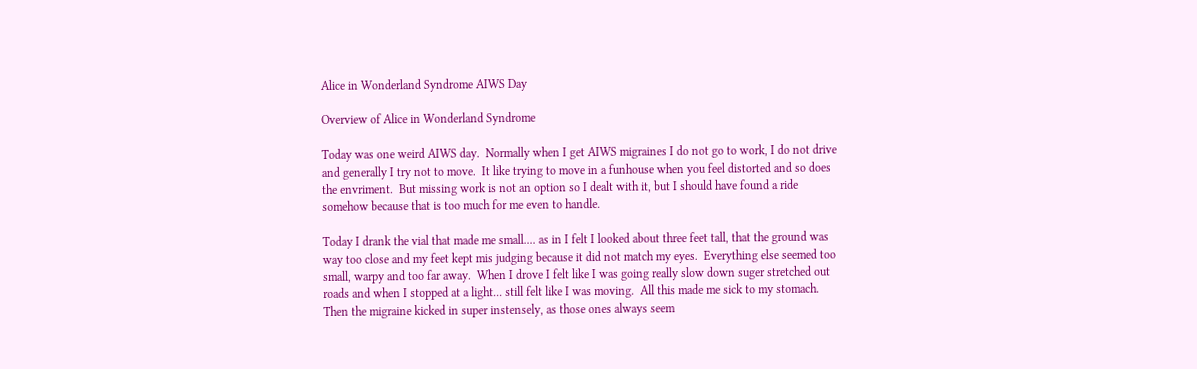Alice in Wonderland Syndrome AIWS Day

Overview of Alice in Wonderland Syndrome

Today was one weird AIWS day.  Normally when I get AIWS migraines I do not go to work, I do not drive and generally I try not to move.  It like trying to move in a funhouse when you feel distorted and so does the envriment.  But missing work is not an option so I dealt with it, but I should have found a ride somehow because that is too much for me even to handle.

Today I drank the vial that made me small.... as in I felt I looked about three feet tall, that the ground was way too close and my feet kept mis judging because it did not match my eyes.  Everything else seemed too small, warpy and too far away.  When I drove I felt like I was going really slow down suger stretched out roads and when I stopped at a light... still felt like I was moving.  All this made me sick to my stomach.  Then the migraine kicked in super instensely, as those ones always seem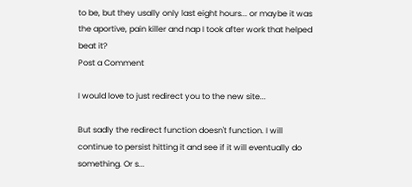to be, but they usally only last eight hours... or maybe it was the aportive, pain killer and nap I took after work that helped beat it?
Post a Comment

I would love to just redirect you to the new site...

But sadly the redirect function doesn't function. I will continue to persist hitting it and see if it will eventually do something. Or s...